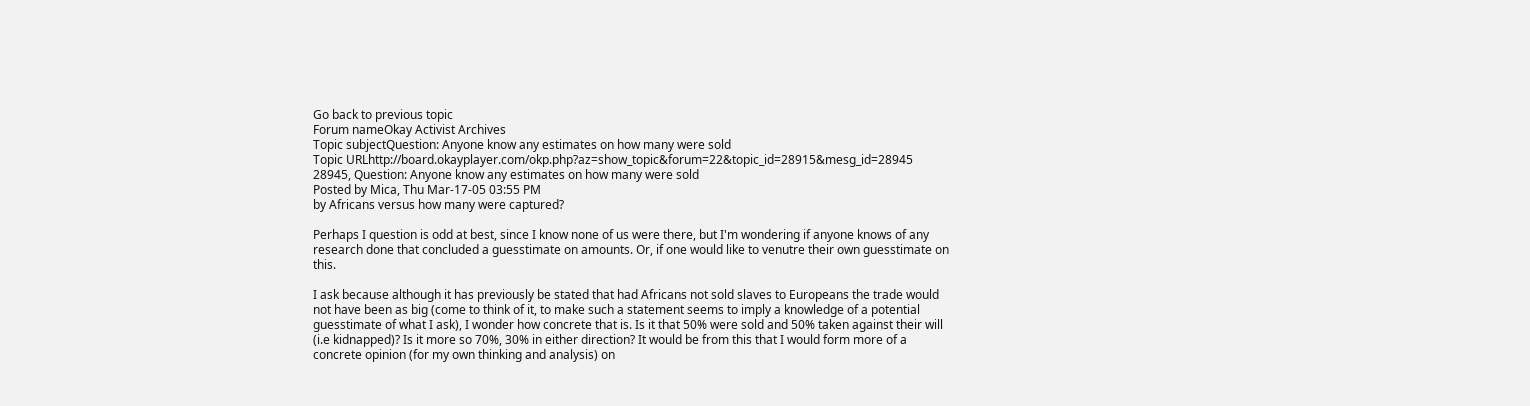Go back to previous topic
Forum nameOkay Activist Archives
Topic subjectQuestion: Anyone know any estimates on how many were sold
Topic URLhttp://board.okayplayer.com/okp.php?az=show_topic&forum=22&topic_id=28915&mesg_id=28945
28945, Question: Anyone know any estimates on how many were sold
Posted by Mica, Thu Mar-17-05 03:55 PM
by Africans versus how many were captured?

Perhaps I question is odd at best, since I know none of us were there, but I'm wondering if anyone knows of any research done that concluded a guesstimate on amounts. Or, if one would like to venutre their own guesstimate on this.

I ask because although it has previously be stated that had Africans not sold slaves to Europeans the trade would not have been as big (come to think of it, to make such a statement seems to imply a knowledge of a potential guesstimate of what I ask), I wonder how concrete that is. Is it that 50% were sold and 50% taken against their will (i.e kidnapped)? Is it more so 70%, 30% in either direction? It would be from this that I would form more of a concrete opinion (for my own thinking and analysis) on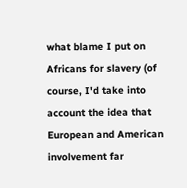what blame I put on Africans for slavery (of course, I'd take into account the idea that European and American involvement far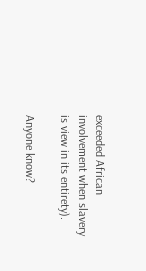exceeded African involvement when slavery is view in its entirety).

Anyone know?